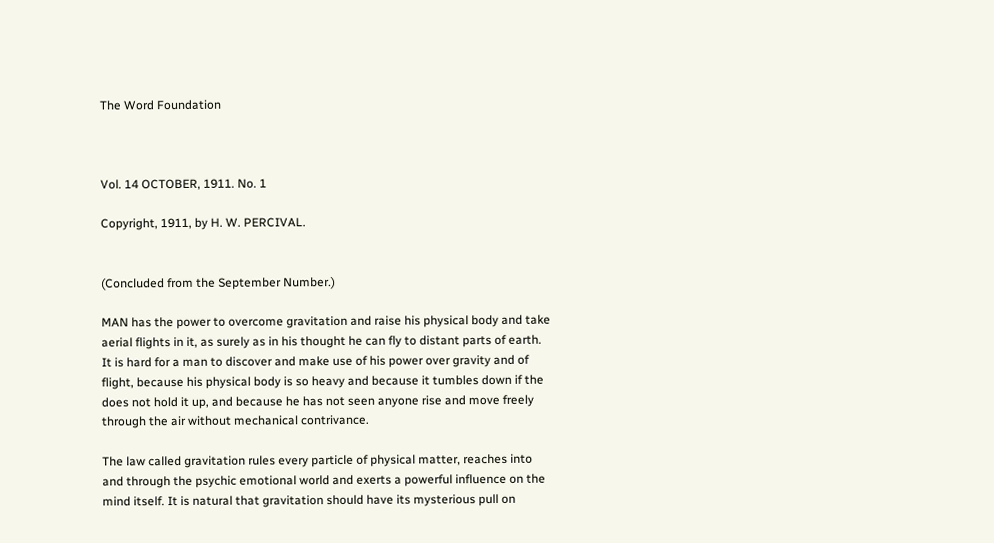The Word Foundation



Vol. 14 OCTOBER, 1911. No. 1

Copyright, 1911, by H. W. PERCIVAL.


(Concluded from the September Number.)

MAN has the power to overcome gravitation and raise his physical body and take aerial flights in it, as surely as in his thought he can fly to distant parts of earth. It is hard for a man to discover and make use of his power over gravity and of flight, because his physical body is so heavy and because it tumbles down if the does not hold it up, and because he has not seen anyone rise and move freely through the air without mechanical contrivance.

The law called gravitation rules every particle of physical matter, reaches into and through the psychic emotional world and exerts a powerful influence on the mind itself. It is natural that gravitation should have its mysterious pull on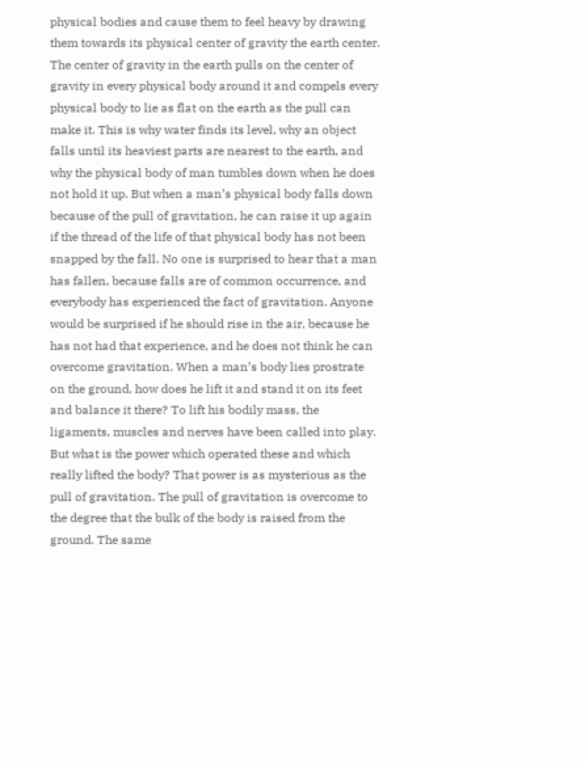physical bodies and cause them to feel heavy by drawing them towards its physical center of gravity the earth center. The center of gravity in the earth pulls on the center of gravity in every physical body around it and compels every physical body to lie as flat on the earth as the pull can make it. This is why water finds its level, why an object falls until its heaviest parts are nearest to the earth, and why the physical body of man tumbles down when he does not hold it up. But when a man’s physical body falls down because of the pull of gravitation, he can raise it up again if the thread of the life of that physical body has not been snapped by the fall. No one is surprised to hear that a man has fallen, because falls are of common occurrence, and everybody has experienced the fact of gravitation. Anyone would be surprised if he should rise in the air, because he has not had that experience, and he does not think he can overcome gravitation. When a man’s body lies prostrate on the ground, how does he lift it and stand it on its feet and balance it there? To lift his bodily mass, the ligaments, muscles and nerves have been called into play. But what is the power which operated these and which really lifted the body? That power is as mysterious as the pull of gravitation. The pull of gravitation is overcome to the degree that the bulk of the body is raised from the ground. The same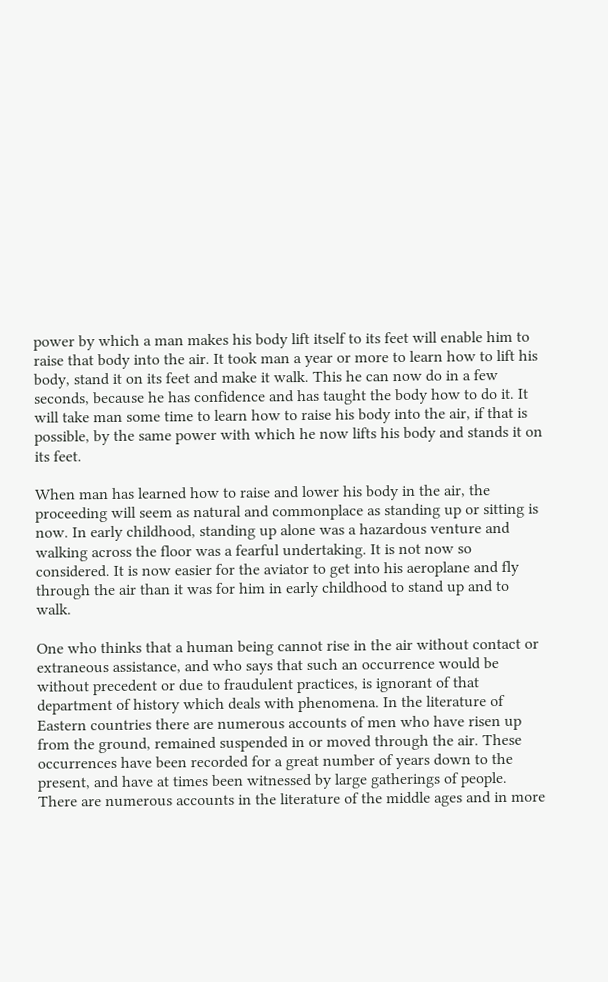power by which a man makes his body lift itself to its feet will enable him to raise that body into the air. It took man a year or more to learn how to lift his body, stand it on its feet and make it walk. This he can now do in a few seconds, because he has confidence and has taught the body how to do it. It will take man some time to learn how to raise his body into the air, if that is possible, by the same power with which he now lifts his body and stands it on its feet.

When man has learned how to raise and lower his body in the air, the proceeding will seem as natural and commonplace as standing up or sitting is now. In early childhood, standing up alone was a hazardous venture and walking across the floor was a fearful undertaking. It is not now so considered. It is now easier for the aviator to get into his aeroplane and fly through the air than it was for him in early childhood to stand up and to walk.

One who thinks that a human being cannot rise in the air without contact or extraneous assistance, and who says that such an occurrence would be without precedent or due to fraudulent practices, is ignorant of that department of history which deals with phenomena. In the literature of Eastern countries there are numerous accounts of men who have risen up from the ground, remained suspended in or moved through the air. These occurrences have been recorded for a great number of years down to the present, and have at times been witnessed by large gatherings of people. There are numerous accounts in the literature of the middle ages and in more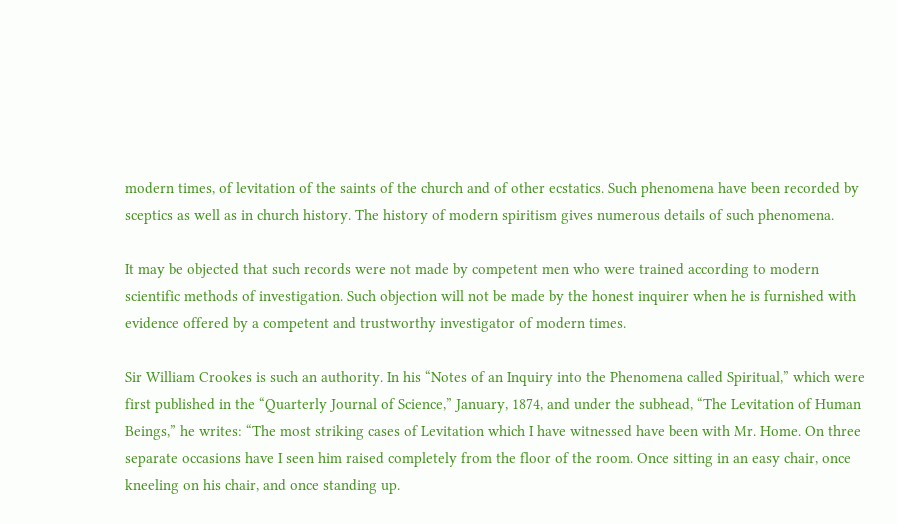modern times, of levitation of the saints of the church and of other ecstatics. Such phenomena have been recorded by sceptics as well as in church history. The history of modern spiritism gives numerous details of such phenomena.

It may be objected that such records were not made by competent men who were trained according to modern scientific methods of investigation. Such objection will not be made by the honest inquirer when he is furnished with evidence offered by a competent and trustworthy investigator of modern times.

Sir William Crookes is such an authority. In his “Notes of an Inquiry into the Phenomena called Spiritual,” which were first published in the “Quarterly Journal of Science,” January, 1874, and under the subhead, “The Levitation of Human Beings,” he writes: “The most striking cases of Levitation which I have witnessed have been with Mr. Home. On three separate occasions have I seen him raised completely from the floor of the room. Once sitting in an easy chair, once kneeling on his chair, and once standing up.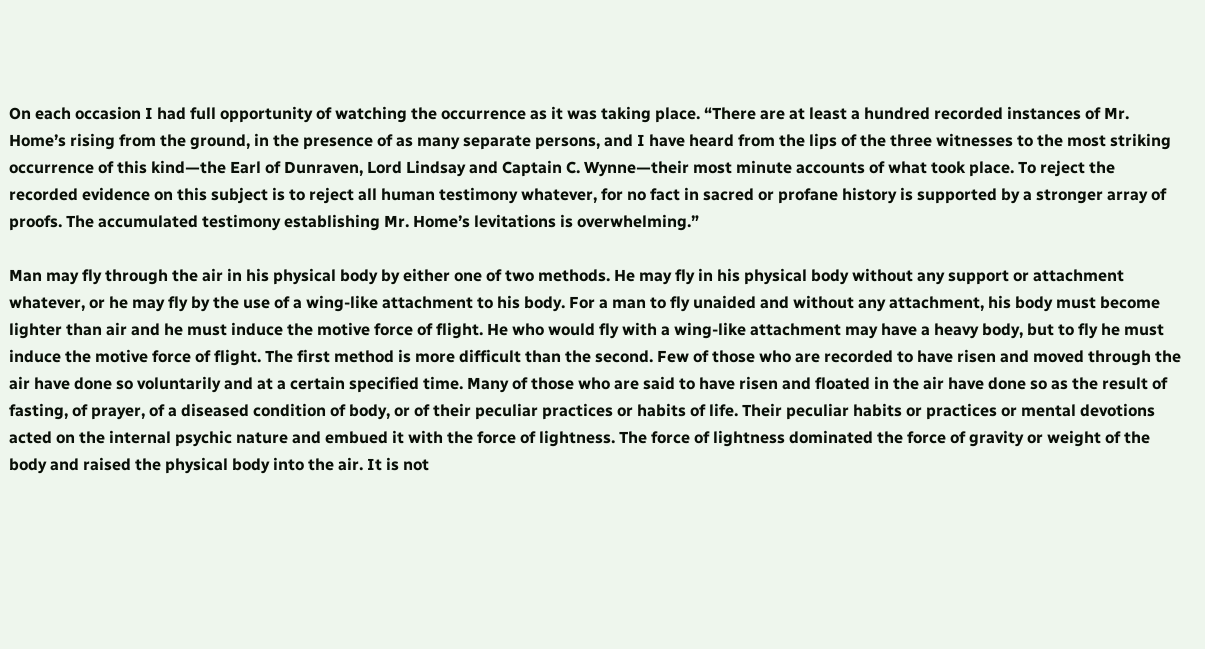On each occasion I had full opportunity of watching the occurrence as it was taking place. “There are at least a hundred recorded instances of Mr. Home’s rising from the ground, in the presence of as many separate persons, and I have heard from the lips of the three witnesses to the most striking occurrence of this kind—the Earl of Dunraven, Lord Lindsay and Captain C. Wynne—their most minute accounts of what took place. To reject the recorded evidence on this subject is to reject all human testimony whatever, for no fact in sacred or profane history is supported by a stronger array of proofs. The accumulated testimony establishing Mr. Home’s levitations is overwhelming.”

Man may fly through the air in his physical body by either one of two methods. He may fly in his physical body without any support or attachment whatever, or he may fly by the use of a wing-like attachment to his body. For a man to fly unaided and without any attachment, his body must become lighter than air and he must induce the motive force of flight. He who would fly with a wing-like attachment may have a heavy body, but to fly he must induce the motive force of flight. The first method is more difficult than the second. Few of those who are recorded to have risen and moved through the air have done so voluntarily and at a certain specified time. Many of those who are said to have risen and floated in the air have done so as the result of fasting, of prayer, of a diseased condition of body, or of their peculiar practices or habits of life. Their peculiar habits or practices or mental devotions acted on the internal psychic nature and embued it with the force of lightness. The force of lightness dominated the force of gravity or weight of the body and raised the physical body into the air. It is not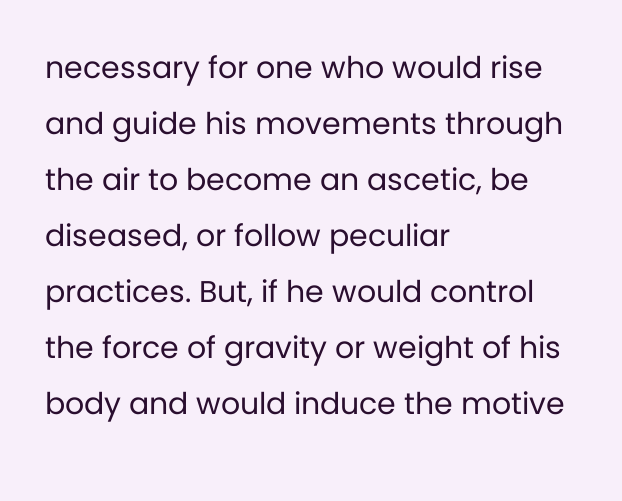necessary for one who would rise and guide his movements through the air to become an ascetic, be diseased, or follow peculiar practices. But, if he would control the force of gravity or weight of his body and would induce the motive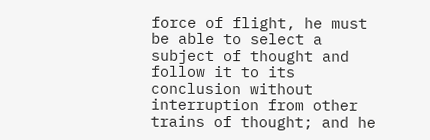force of flight, he must be able to select a subject of thought and follow it to its conclusion without interruption from other trains of thought; and he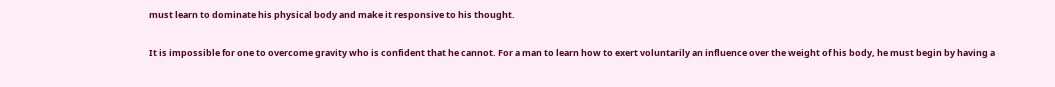must learn to dominate his physical body and make it responsive to his thought.

It is impossible for one to overcome gravity who is confident that he cannot. For a man to learn how to exert voluntarily an influence over the weight of his body, he must begin by having a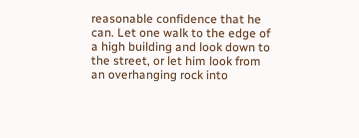reasonable confidence that he can. Let one walk to the edge of a high building and look down to the street, or let him look from an overhanging rock into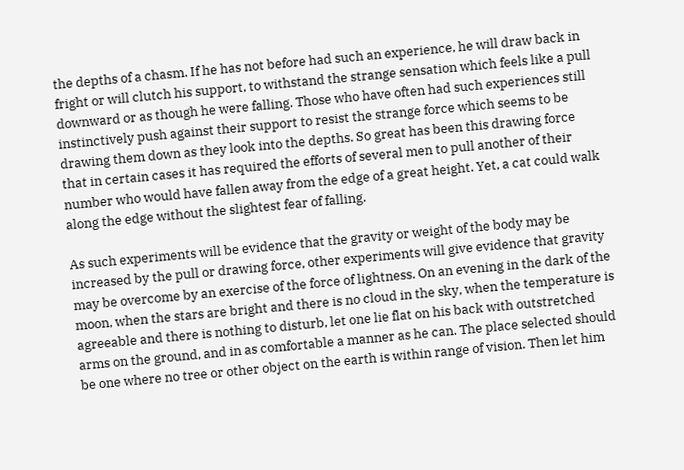the depths of a chasm. If he has not before had such an experience, he will draw back in fright or will clutch his support, to withstand the strange sensation which feels like a pull downward or as though he were falling. Those who have often had such experiences still instinctively push against their support to resist the strange force which seems to be drawing them down as they look into the depths. So great has been this drawing force that in certain cases it has required the efforts of several men to pull another of their number who would have fallen away from the edge of a great height. Yet, a cat could walk along the edge without the slightest fear of falling.

As such experiments will be evidence that the gravity or weight of the body may be increased by the pull or drawing force, other experiments will give evidence that gravity may be overcome by an exercise of the force of lightness. On an evening in the dark of the moon, when the stars are bright and there is no cloud in the sky, when the temperature is agreeable and there is nothing to disturb, let one lie flat on his back with outstretched arms on the ground, and in as comfortable a manner as he can. The place selected should be one where no tree or other object on the earth is within range of vision. Then let him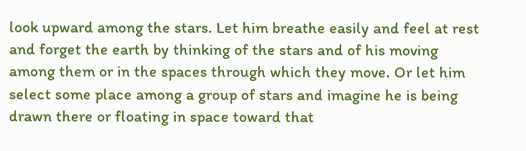look upward among the stars. Let him breathe easily and feel at rest and forget the earth by thinking of the stars and of his moving among them or in the spaces through which they move. Or let him select some place among a group of stars and imagine he is being drawn there or floating in space toward that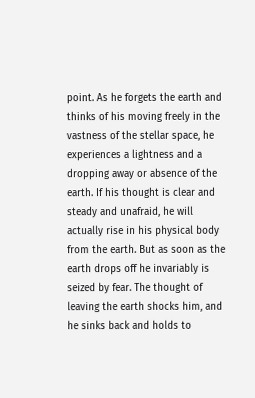point. As he forgets the earth and thinks of his moving freely in the vastness of the stellar space, he experiences a lightness and a dropping away or absence of the earth. If his thought is clear and steady and unafraid, he will actually rise in his physical body from the earth. But as soon as the earth drops off he invariably is seized by fear. The thought of leaving the earth shocks him, and he sinks back and holds to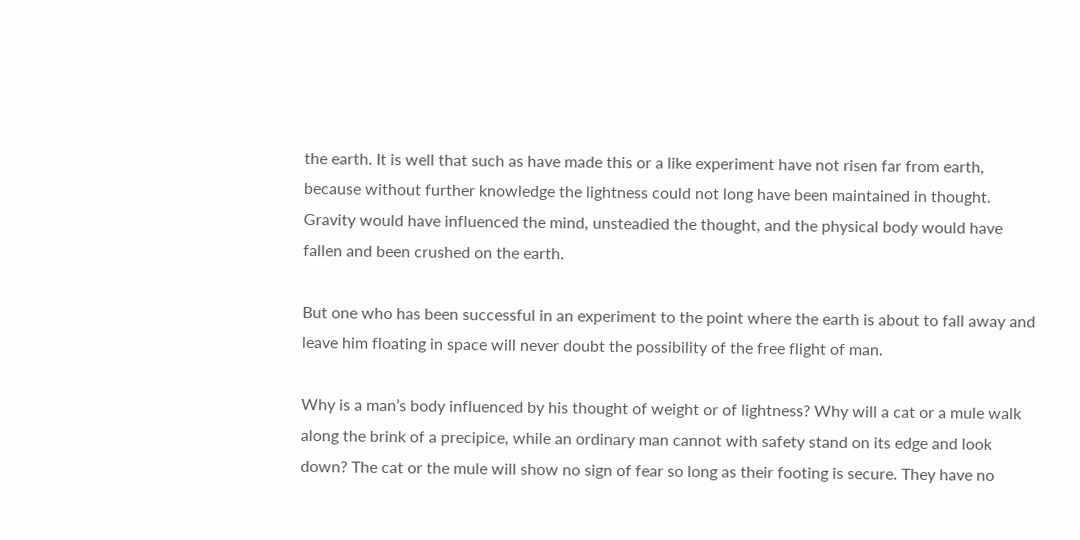the earth. It is well that such as have made this or a like experiment have not risen far from earth, because without further knowledge the lightness could not long have been maintained in thought. Gravity would have influenced the mind, unsteadied the thought, and the physical body would have fallen and been crushed on the earth.

But one who has been successful in an experiment to the point where the earth is about to fall away and leave him floating in space will never doubt the possibility of the free flight of man.

Why is a man’s body influenced by his thought of weight or of lightness? Why will a cat or a mule walk along the brink of a precipice, while an ordinary man cannot with safety stand on its edge and look down? The cat or the mule will show no sign of fear so long as their footing is secure. They have no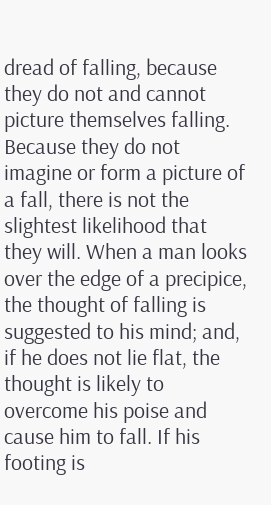dread of falling, because they do not and cannot picture themselves falling. Because they do not imagine or form a picture of a fall, there is not the slightest likelihood that they will. When a man looks over the edge of a precipice, the thought of falling is suggested to his mind; and, if he does not lie flat, the thought is likely to overcome his poise and cause him to fall. If his footing is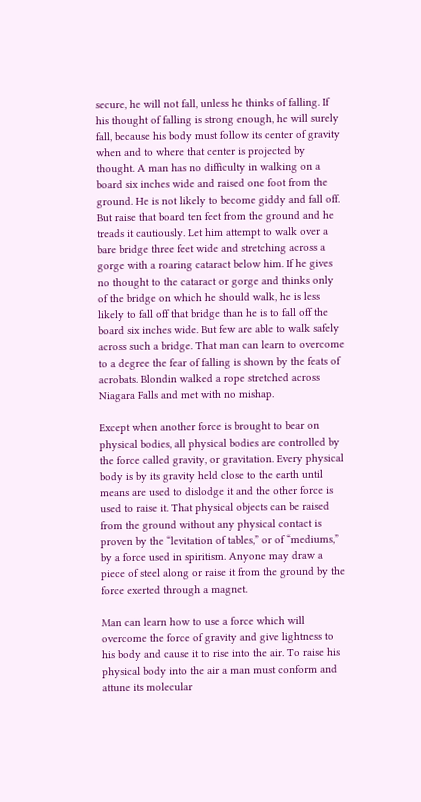secure, he will not fall, unless he thinks of falling. If his thought of falling is strong enough, he will surely fall, because his body must follow its center of gravity when and to where that center is projected by thought. A man has no difficulty in walking on a board six inches wide and raised one foot from the ground. He is not likely to become giddy and fall off. But raise that board ten feet from the ground and he treads it cautiously. Let him attempt to walk over a bare bridge three feet wide and stretching across a gorge with a roaring cataract below him. If he gives no thought to the cataract or gorge and thinks only of the bridge on which he should walk, he is less likely to fall off that bridge than he is to fall off the board six inches wide. But few are able to walk safely across such a bridge. That man can learn to overcome to a degree the fear of falling is shown by the feats of acrobats. Blondin walked a rope stretched across Niagara Falls and met with no mishap.

Except when another force is brought to bear on physical bodies, all physical bodies are controlled by the force called gravity, or gravitation. Every physical body is by its gravity held close to the earth until means are used to dislodge it and the other force is used to raise it. That physical objects can be raised from the ground without any physical contact is proven by the “levitation of tables,” or of “mediums,” by a force used in spiritism. Anyone may draw a piece of steel along or raise it from the ground by the force exerted through a magnet.

Man can learn how to use a force which will overcome the force of gravity and give lightness to his body and cause it to rise into the air. To raise his physical body into the air a man must conform and attune its molecular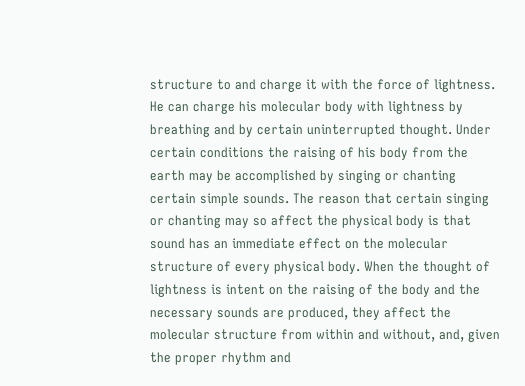structure to and charge it with the force of lightness. He can charge his molecular body with lightness by breathing and by certain uninterrupted thought. Under certain conditions the raising of his body from the earth may be accomplished by singing or chanting certain simple sounds. The reason that certain singing or chanting may so affect the physical body is that sound has an immediate effect on the molecular structure of every physical body. When the thought of lightness is intent on the raising of the body and the necessary sounds are produced, they affect the molecular structure from within and without, and, given the proper rhythm and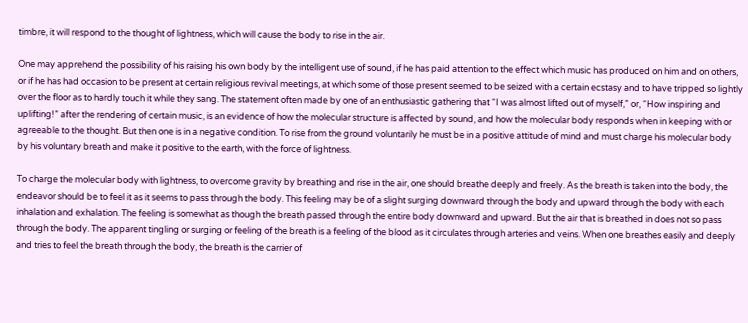timbre, it will respond to the thought of lightness, which will cause the body to rise in the air.

One may apprehend the possibility of his raising his own body by the intelligent use of sound, if he has paid attention to the effect which music has produced on him and on others, or if he has had occasion to be present at certain religious revival meetings, at which some of those present seemed to be seized with a certain ecstasy and to have tripped so lightly over the floor as to hardly touch it while they sang. The statement often made by one of an enthusiastic gathering that “I was almost lifted out of myself,” or, “How inspiring and uplifting!” after the rendering of certain music, is an evidence of how the molecular structure is affected by sound, and how the molecular body responds when in keeping with or agreeable to the thought. But then one is in a negative condition. To rise from the ground voluntarily he must be in a positive attitude of mind and must charge his molecular body by his voluntary breath and make it positive to the earth, with the force of lightness.

To charge the molecular body with lightness, to overcome gravity by breathing and rise in the air, one should breathe deeply and freely. As the breath is taken into the body, the endeavor should be to feel it as it seems to pass through the body. This feeling may be of a slight surging downward through the body and upward through the body with each inhalation and exhalation. The feeling is somewhat as though the breath passed through the entire body downward and upward. But the air that is breathed in does not so pass through the body. The apparent tingling or surging or feeling of the breath is a feeling of the blood as it circulates through arteries and veins. When one breathes easily and deeply and tries to feel the breath through the body, the breath is the carrier of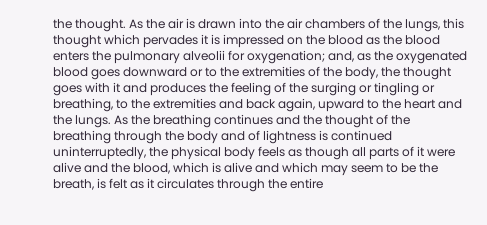the thought. As the air is drawn into the air chambers of the lungs, this thought which pervades it is impressed on the blood as the blood enters the pulmonary alveolii for oxygenation; and, as the oxygenated blood goes downward or to the extremities of the body, the thought goes with it and produces the feeling of the surging or tingling or breathing, to the extremities and back again, upward to the heart and the lungs. As the breathing continues and the thought of the breathing through the body and of lightness is continued uninterruptedly, the physical body feels as though all parts of it were alive and the blood, which is alive and which may seem to be the breath, is felt as it circulates through the entire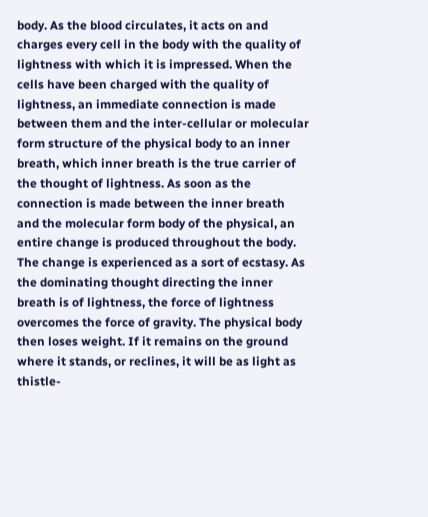body. As the blood circulates, it acts on and charges every cell in the body with the quality of lightness with which it is impressed. When the cells have been charged with the quality of lightness, an immediate connection is made between them and the inter-cellular or molecular form structure of the physical body to an inner breath, which inner breath is the true carrier of the thought of lightness. As soon as the connection is made between the inner breath and the molecular form body of the physical, an entire change is produced throughout the body. The change is experienced as a sort of ecstasy. As the dominating thought directing the inner breath is of lightness, the force of lightness overcomes the force of gravity. The physical body then loses weight. If it remains on the ground where it stands, or reclines, it will be as light as thistle-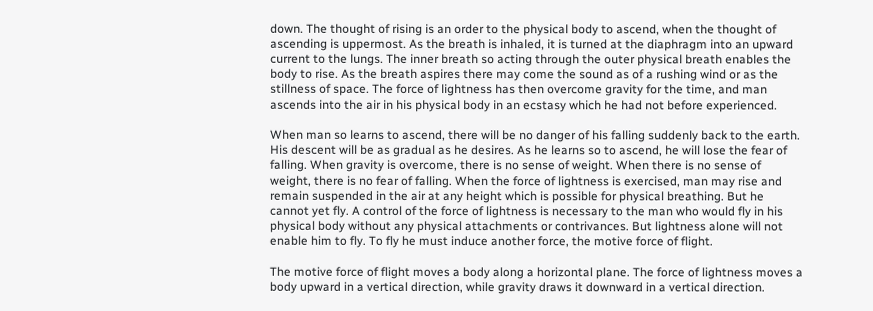down. The thought of rising is an order to the physical body to ascend, when the thought of ascending is uppermost. As the breath is inhaled, it is turned at the diaphragm into an upward current to the lungs. The inner breath so acting through the outer physical breath enables the body to rise. As the breath aspires there may come the sound as of a rushing wind or as the stillness of space. The force of lightness has then overcome gravity for the time, and man ascends into the air in his physical body in an ecstasy which he had not before experienced.

When man so learns to ascend, there will be no danger of his falling suddenly back to the earth. His descent will be as gradual as he desires. As he learns so to ascend, he will lose the fear of falling. When gravity is overcome, there is no sense of weight. When there is no sense of weight, there is no fear of falling. When the force of lightness is exercised, man may rise and remain suspended in the air at any height which is possible for physical breathing. But he cannot yet fly. A control of the force of lightness is necessary to the man who would fly in his physical body without any physical attachments or contrivances. But lightness alone will not enable him to fly. To fly he must induce another force, the motive force of flight.

The motive force of flight moves a body along a horizontal plane. The force of lightness moves a body upward in a vertical direction, while gravity draws it downward in a vertical direction.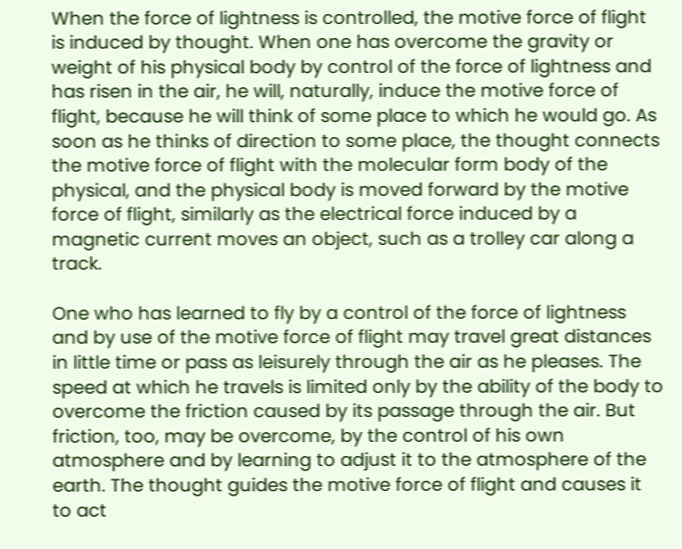When the force of lightness is controlled, the motive force of flight is induced by thought. When one has overcome the gravity or weight of his physical body by control of the force of lightness and has risen in the air, he will, naturally, induce the motive force of flight, because he will think of some place to which he would go. As soon as he thinks of direction to some place, the thought connects the motive force of flight with the molecular form body of the physical, and the physical body is moved forward by the motive force of flight, similarly as the electrical force induced by a magnetic current moves an object, such as a trolley car along a track.

One who has learned to fly by a control of the force of lightness and by use of the motive force of flight may travel great distances in little time or pass as leisurely through the air as he pleases. The speed at which he travels is limited only by the ability of the body to overcome the friction caused by its passage through the air. But friction, too, may be overcome, by the control of his own atmosphere and by learning to adjust it to the atmosphere of the earth. The thought guides the motive force of flight and causes it to act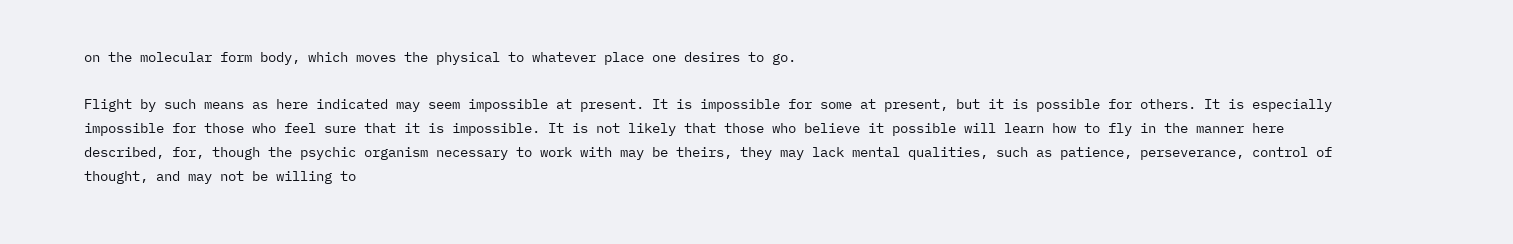on the molecular form body, which moves the physical to whatever place one desires to go.

Flight by such means as here indicated may seem impossible at present. It is impossible for some at present, but it is possible for others. It is especially impossible for those who feel sure that it is impossible. It is not likely that those who believe it possible will learn how to fly in the manner here described, for, though the psychic organism necessary to work with may be theirs, they may lack mental qualities, such as patience, perseverance, control of thought, and may not be willing to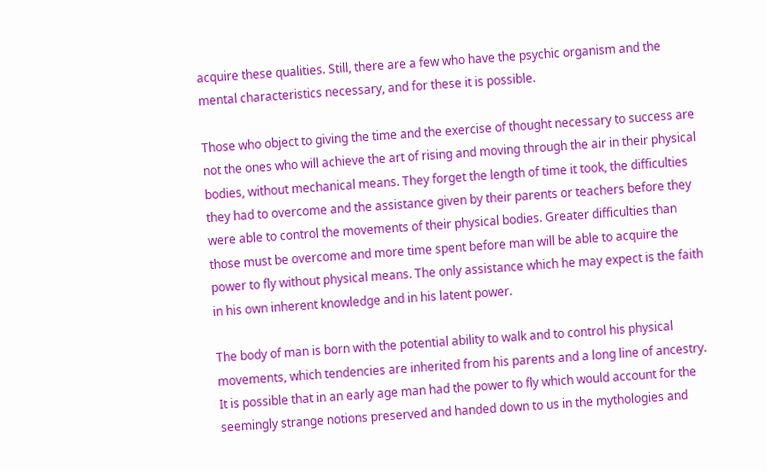acquire these qualities. Still, there are a few who have the psychic organism and the mental characteristics necessary, and for these it is possible.

Those who object to giving the time and the exercise of thought necessary to success are not the ones who will achieve the art of rising and moving through the air in their physical bodies, without mechanical means. They forget the length of time it took, the difficulties they had to overcome and the assistance given by their parents or teachers before they were able to control the movements of their physical bodies. Greater difficulties than those must be overcome and more time spent before man will be able to acquire the power to fly without physical means. The only assistance which he may expect is the faith in his own inherent knowledge and in his latent power.

The body of man is born with the potential ability to walk and to control his physical movements, which tendencies are inherited from his parents and a long line of ancestry. It is possible that in an early age man had the power to fly which would account for the seemingly strange notions preserved and handed down to us in the mythologies and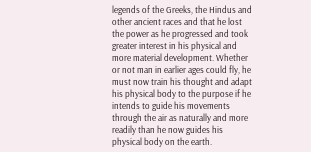legends of the Greeks, the Hindus and other ancient races and that he lost the power as he progressed and took greater interest in his physical and more material development. Whether or not man in earlier ages could fly, he must now train his thought and adapt his physical body to the purpose if he intends to guide his movements through the air as naturally and more readily than he now guides his physical body on the earth.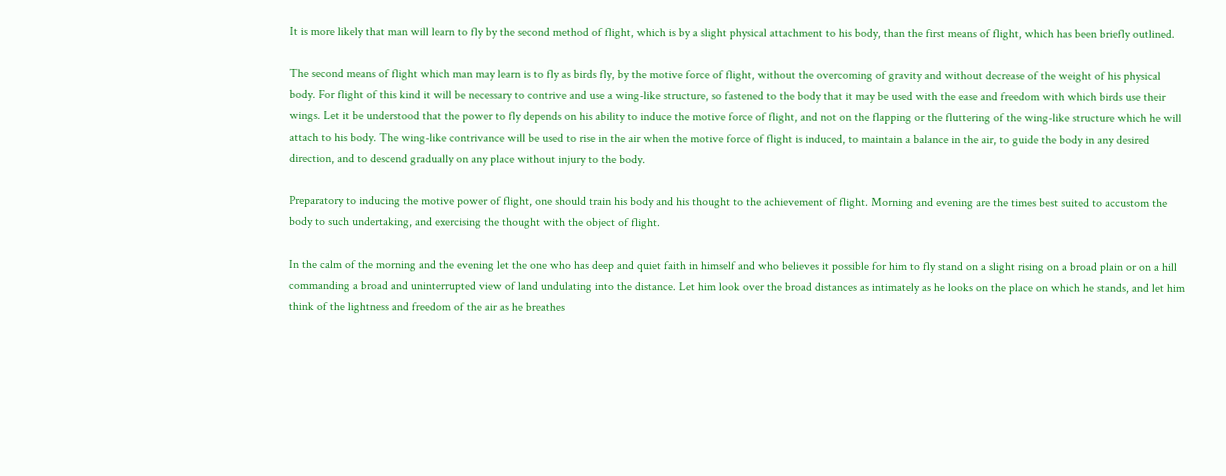It is more likely that man will learn to fly by the second method of flight, which is by a slight physical attachment to his body, than the first means of flight, which has been briefly outlined.

The second means of flight which man may learn is to fly as birds fly, by the motive force of flight, without the overcoming of gravity and without decrease of the weight of his physical body. For flight of this kind it will be necessary to contrive and use a wing-like structure, so fastened to the body that it may be used with the ease and freedom with which birds use their wings. Let it be understood that the power to fly depends on his ability to induce the motive force of flight, and not on the flapping or the fluttering of the wing-like structure which he will attach to his body. The wing-like contrivance will be used to rise in the air when the motive force of flight is induced, to maintain a balance in the air, to guide the body in any desired direction, and to descend gradually on any place without injury to the body.

Preparatory to inducing the motive power of flight, one should train his body and his thought to the achievement of flight. Morning and evening are the times best suited to accustom the body to such undertaking, and exercising the thought with the object of flight.

In the calm of the morning and the evening let the one who has deep and quiet faith in himself and who believes it possible for him to fly stand on a slight rising on a broad plain or on a hill commanding a broad and uninterrupted view of land undulating into the distance. Let him look over the broad distances as intimately as he looks on the place on which he stands, and let him think of the lightness and freedom of the air as he breathes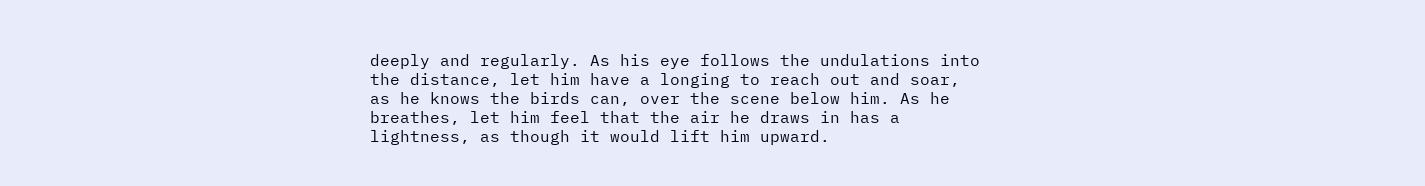deeply and regularly. As his eye follows the undulations into the distance, let him have a longing to reach out and soar, as he knows the birds can, over the scene below him. As he breathes, let him feel that the air he draws in has a lightness, as though it would lift him upward.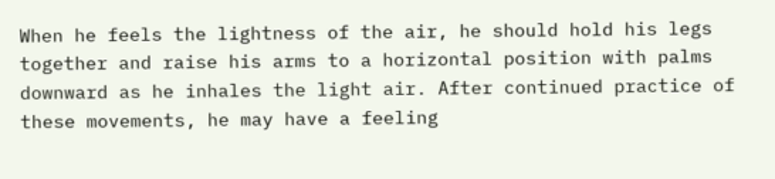When he feels the lightness of the air, he should hold his legs together and raise his arms to a horizontal position with palms downward as he inhales the light air. After continued practice of these movements, he may have a feeling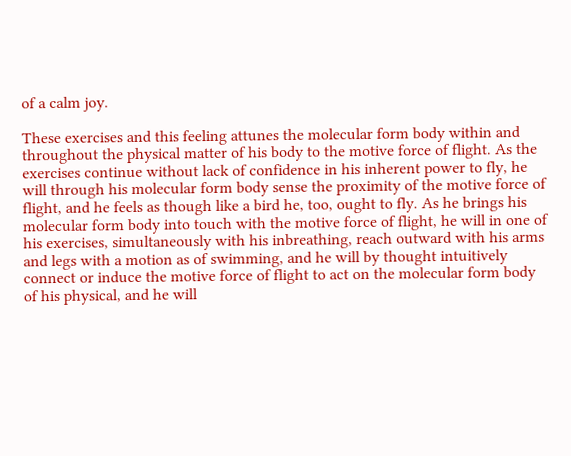of a calm joy.

These exercises and this feeling attunes the molecular form body within and throughout the physical matter of his body to the motive force of flight. As the exercises continue without lack of confidence in his inherent power to fly, he will through his molecular form body sense the proximity of the motive force of flight, and he feels as though like a bird he, too, ought to fly. As he brings his molecular form body into touch with the motive force of flight, he will in one of his exercises, simultaneously with his inbreathing, reach outward with his arms and legs with a motion as of swimming, and he will by thought intuitively connect or induce the motive force of flight to act on the molecular form body of his physical, and he will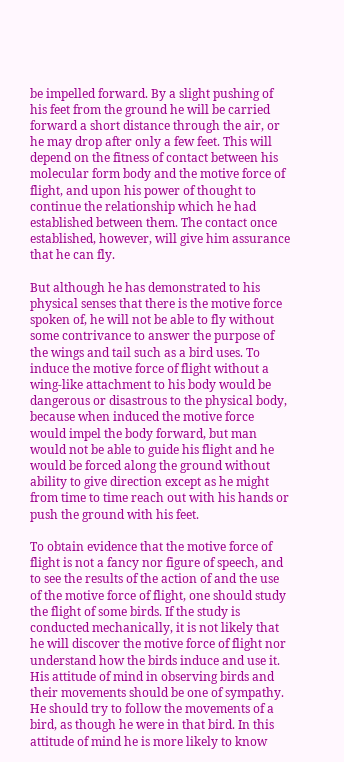be impelled forward. By a slight pushing of his feet from the ground he will be carried forward a short distance through the air, or he may drop after only a few feet. This will depend on the fitness of contact between his molecular form body and the motive force of flight, and upon his power of thought to continue the relationship which he had established between them. The contact once established, however, will give him assurance that he can fly.

But although he has demonstrated to his physical senses that there is the motive force spoken of, he will not be able to fly without some contrivance to answer the purpose of the wings and tail such as a bird uses. To induce the motive force of flight without a wing-like attachment to his body would be dangerous or disastrous to the physical body, because when induced the motive force would impel the body forward, but man would not be able to guide his flight and he would be forced along the ground without ability to give direction except as he might from time to time reach out with his hands or push the ground with his feet.

To obtain evidence that the motive force of flight is not a fancy nor figure of speech, and to see the results of the action of and the use of the motive force of flight, one should study the flight of some birds. If the study is conducted mechanically, it is not likely that he will discover the motive force of flight nor understand how the birds induce and use it. His attitude of mind in observing birds and their movements should be one of sympathy. He should try to follow the movements of a bird, as though he were in that bird. In this attitude of mind he is more likely to know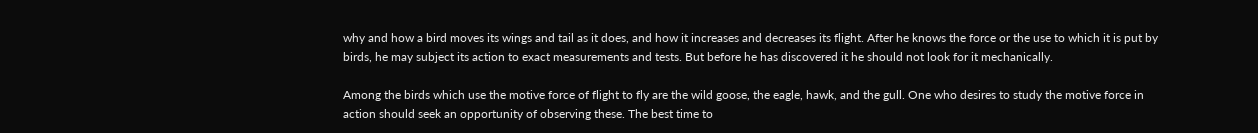why and how a bird moves its wings and tail as it does, and how it increases and decreases its flight. After he knows the force or the use to which it is put by birds, he may subject its action to exact measurements and tests. But before he has discovered it he should not look for it mechanically.

Among the birds which use the motive force of flight to fly are the wild goose, the eagle, hawk, and the gull. One who desires to study the motive force in action should seek an opportunity of observing these. The best time to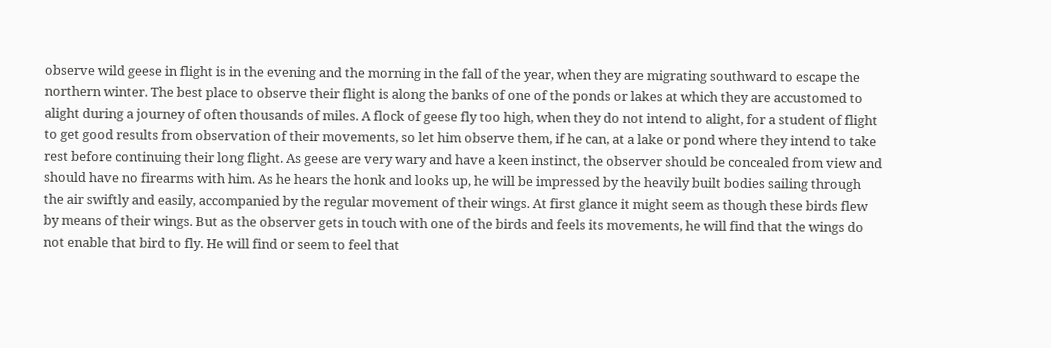observe wild geese in flight is in the evening and the morning in the fall of the year, when they are migrating southward to escape the northern winter. The best place to observe their flight is along the banks of one of the ponds or lakes at which they are accustomed to alight during a journey of often thousands of miles. A flock of geese fly too high, when they do not intend to alight, for a student of flight to get good results from observation of their movements, so let him observe them, if he can, at a lake or pond where they intend to take rest before continuing their long flight. As geese are very wary and have a keen instinct, the observer should be concealed from view and should have no firearms with him. As he hears the honk and looks up, he will be impressed by the heavily built bodies sailing through the air swiftly and easily, accompanied by the regular movement of their wings. At first glance it might seem as though these birds flew by means of their wings. But as the observer gets in touch with one of the birds and feels its movements, he will find that the wings do not enable that bird to fly. He will find or seem to feel that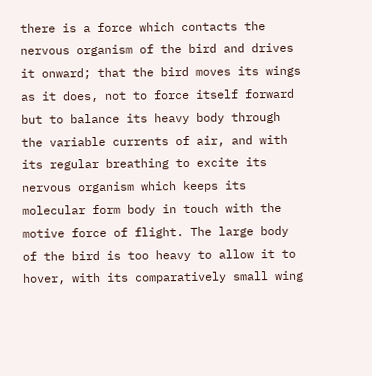there is a force which contacts the nervous organism of the bird and drives it onward; that the bird moves its wings as it does, not to force itself forward but to balance its heavy body through the variable currents of air, and with its regular breathing to excite its nervous organism which keeps its molecular form body in touch with the motive force of flight. The large body of the bird is too heavy to allow it to hover, with its comparatively small wing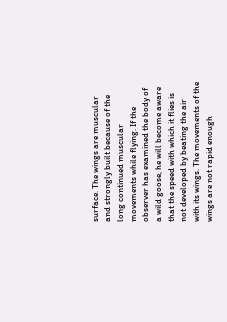surface. The wings are muscular and strongly built because of the long continued muscular movements while flying. If the observer has examined the body of a wild goose, he will become aware that the speed with which it flies is not developed by beating the air with its wings. The movements of the wings are not rapid enough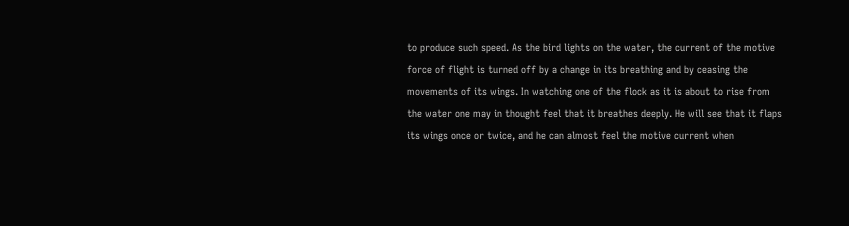to produce such speed. As the bird lights on the water, the current of the motive force of flight is turned off by a change in its breathing and by ceasing the movements of its wings. In watching one of the flock as it is about to rise from the water one may in thought feel that it breathes deeply. He will see that it flaps its wings once or twice, and he can almost feel the motive current when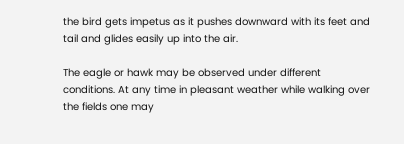the bird gets impetus as it pushes downward with its feet and tail and glides easily up into the air.

The eagle or hawk may be observed under different conditions. At any time in pleasant weather while walking over the fields one may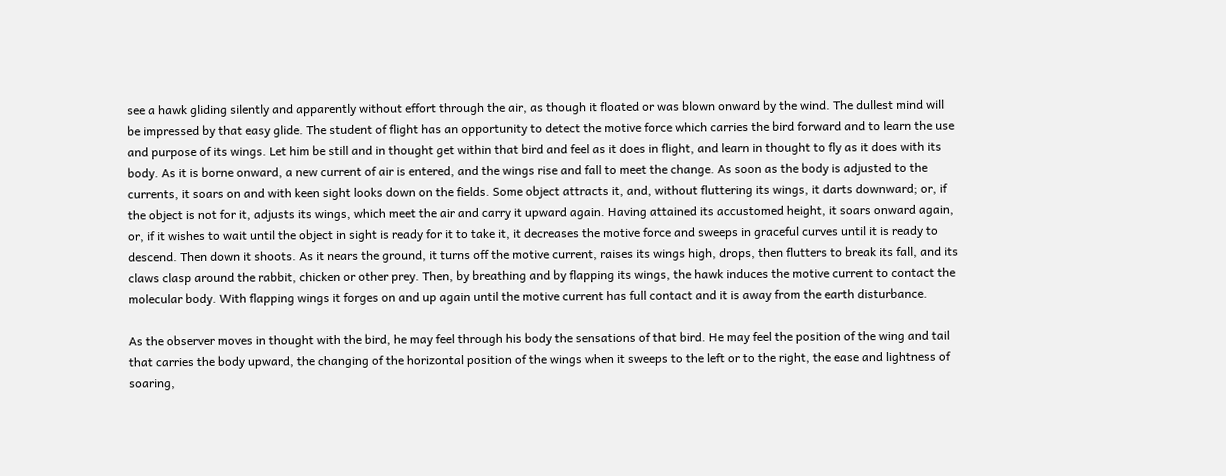see a hawk gliding silently and apparently without effort through the air, as though it floated or was blown onward by the wind. The dullest mind will be impressed by that easy glide. The student of flight has an opportunity to detect the motive force which carries the bird forward and to learn the use and purpose of its wings. Let him be still and in thought get within that bird and feel as it does in flight, and learn in thought to fly as it does with its body. As it is borne onward, a new current of air is entered, and the wings rise and fall to meet the change. As soon as the body is adjusted to the currents, it soars on and with keen sight looks down on the fields. Some object attracts it, and, without fluttering its wings, it darts downward; or, if the object is not for it, adjusts its wings, which meet the air and carry it upward again. Having attained its accustomed height, it soars onward again, or, if it wishes to wait until the object in sight is ready for it to take it, it decreases the motive force and sweeps in graceful curves until it is ready to descend. Then down it shoots. As it nears the ground, it turns off the motive current, raises its wings high, drops, then flutters to break its fall, and its claws clasp around the rabbit, chicken or other prey. Then, by breathing and by flapping its wings, the hawk induces the motive current to contact the molecular body. With flapping wings it forges on and up again until the motive current has full contact and it is away from the earth disturbance.

As the observer moves in thought with the bird, he may feel through his body the sensations of that bird. He may feel the position of the wing and tail that carries the body upward, the changing of the horizontal position of the wings when it sweeps to the left or to the right, the ease and lightness of soaring,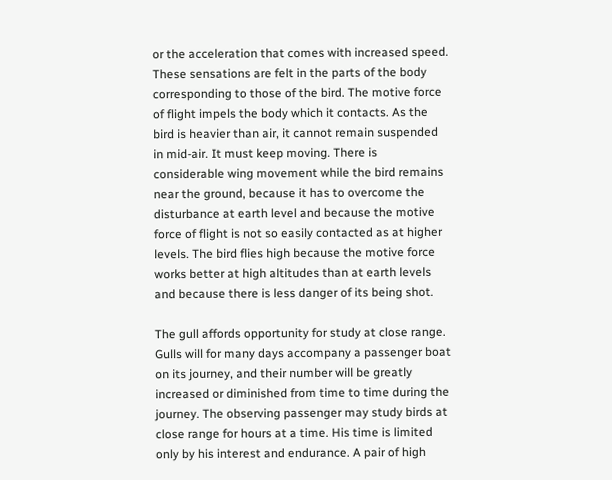or the acceleration that comes with increased speed. These sensations are felt in the parts of the body corresponding to those of the bird. The motive force of flight impels the body which it contacts. As the bird is heavier than air, it cannot remain suspended in mid-air. It must keep moving. There is considerable wing movement while the bird remains near the ground, because it has to overcome the disturbance at earth level and because the motive force of flight is not so easily contacted as at higher levels. The bird flies high because the motive force works better at high altitudes than at earth levels and because there is less danger of its being shot.

The gull affords opportunity for study at close range. Gulls will for many days accompany a passenger boat on its journey, and their number will be greatly increased or diminished from time to time during the journey. The observing passenger may study birds at close range for hours at a time. His time is limited only by his interest and endurance. A pair of high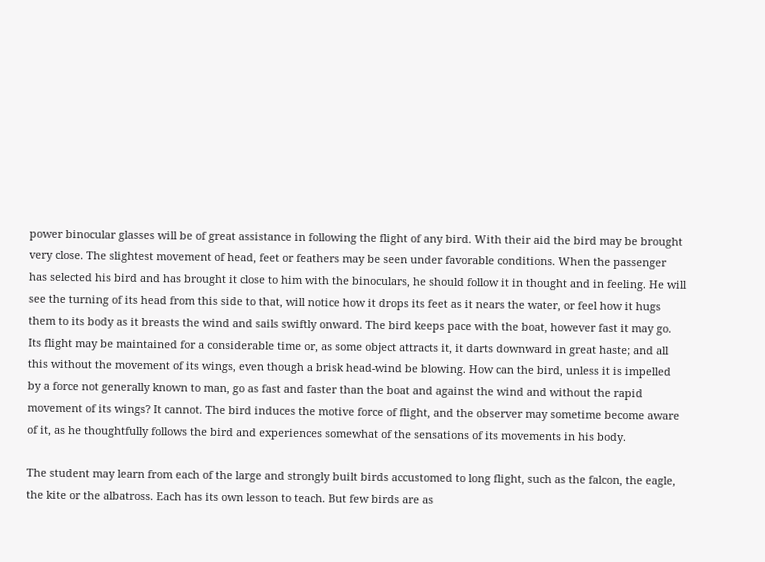power binocular glasses will be of great assistance in following the flight of any bird. With their aid the bird may be brought very close. The slightest movement of head, feet or feathers may be seen under favorable conditions. When the passenger has selected his bird and has brought it close to him with the binoculars, he should follow it in thought and in feeling. He will see the turning of its head from this side to that, will notice how it drops its feet as it nears the water, or feel how it hugs them to its body as it breasts the wind and sails swiftly onward. The bird keeps pace with the boat, however fast it may go. Its flight may be maintained for a considerable time or, as some object attracts it, it darts downward in great haste; and all this without the movement of its wings, even though a brisk head-wind be blowing. How can the bird, unless it is impelled by a force not generally known to man, go as fast and faster than the boat and against the wind and without the rapid movement of its wings? It cannot. The bird induces the motive force of flight, and the observer may sometime become aware of it, as he thoughtfully follows the bird and experiences somewhat of the sensations of its movements in his body.

The student may learn from each of the large and strongly built birds accustomed to long flight, such as the falcon, the eagle, the kite or the albatross. Each has its own lesson to teach. But few birds are as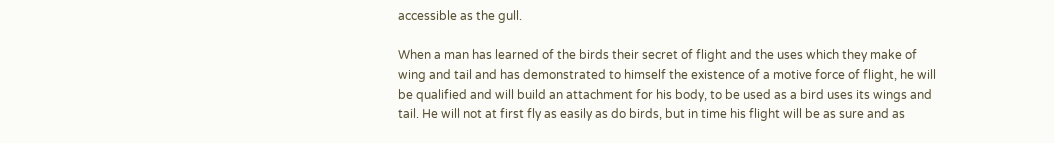accessible as the gull.

When a man has learned of the birds their secret of flight and the uses which they make of wing and tail and has demonstrated to himself the existence of a motive force of flight, he will be qualified and will build an attachment for his body, to be used as a bird uses its wings and tail. He will not at first fly as easily as do birds, but in time his flight will be as sure and as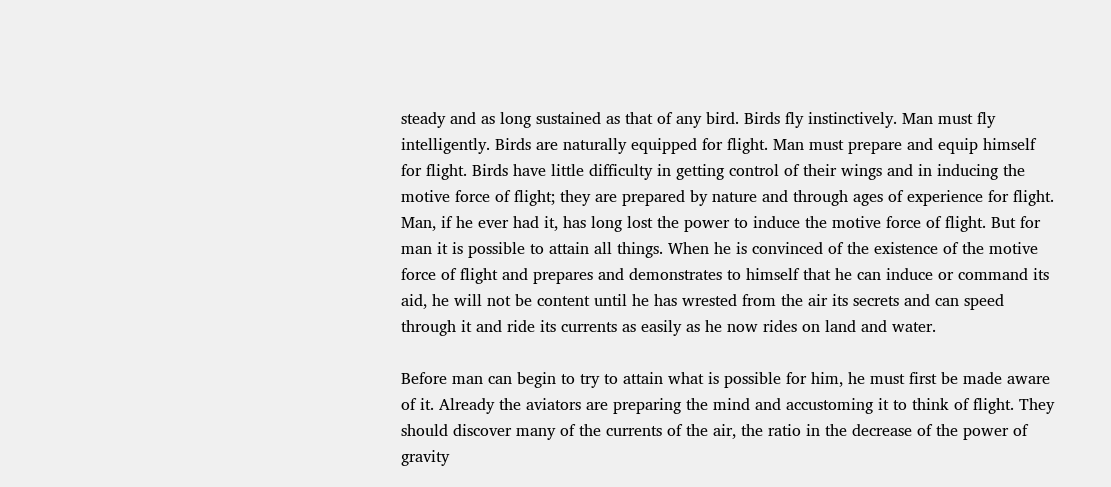steady and as long sustained as that of any bird. Birds fly instinctively. Man must fly intelligently. Birds are naturally equipped for flight. Man must prepare and equip himself for flight. Birds have little difficulty in getting control of their wings and in inducing the motive force of flight; they are prepared by nature and through ages of experience for flight. Man, if he ever had it, has long lost the power to induce the motive force of flight. But for man it is possible to attain all things. When he is convinced of the existence of the motive force of flight and prepares and demonstrates to himself that he can induce or command its aid, he will not be content until he has wrested from the air its secrets and can speed through it and ride its currents as easily as he now rides on land and water.

Before man can begin to try to attain what is possible for him, he must first be made aware of it. Already the aviators are preparing the mind and accustoming it to think of flight. They should discover many of the currents of the air, the ratio in the decrease of the power of gravity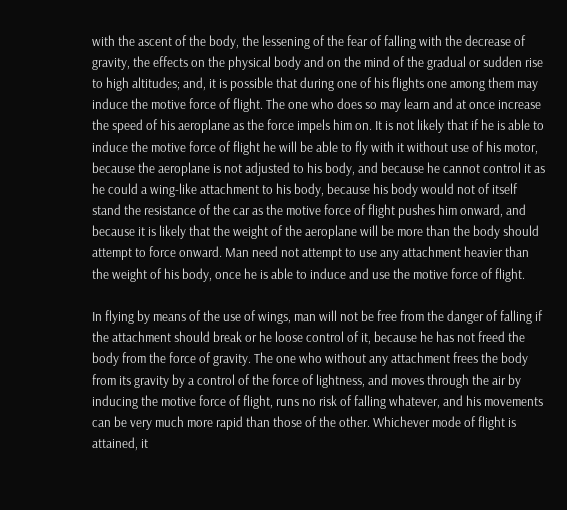with the ascent of the body, the lessening of the fear of falling with the decrease of gravity, the effects on the physical body and on the mind of the gradual or sudden rise to high altitudes; and, it is possible that during one of his flights one among them may induce the motive force of flight. The one who does so may learn and at once increase the speed of his aeroplane as the force impels him on. It is not likely that if he is able to induce the motive force of flight he will be able to fly with it without use of his motor, because the aeroplane is not adjusted to his body, and because he cannot control it as he could a wing-like attachment to his body, because his body would not of itself stand the resistance of the car as the motive force of flight pushes him onward, and because it is likely that the weight of the aeroplane will be more than the body should attempt to force onward. Man need not attempt to use any attachment heavier than the weight of his body, once he is able to induce and use the motive force of flight.

In flying by means of the use of wings, man will not be free from the danger of falling if the attachment should break or he loose control of it, because he has not freed the body from the force of gravity. The one who without any attachment frees the body from its gravity by a control of the force of lightness, and moves through the air by inducing the motive force of flight, runs no risk of falling whatever, and his movements can be very much more rapid than those of the other. Whichever mode of flight is attained, it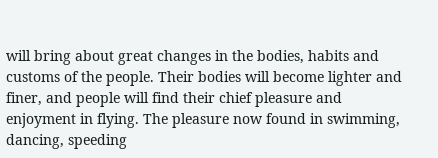will bring about great changes in the bodies, habits and customs of the people. Their bodies will become lighter and finer, and people will find their chief pleasure and enjoyment in flying. The pleasure now found in swimming, dancing, speeding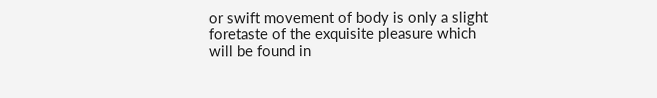or swift movement of body is only a slight foretaste of the exquisite pleasure which will be found in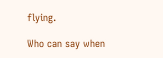flying.

Who can say when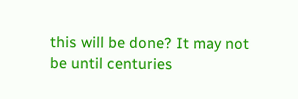this will be done? It may not be until centuries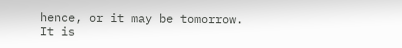hence, or it may be tomorrow. It is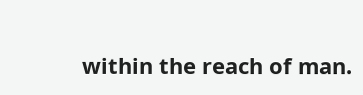within the reach of man.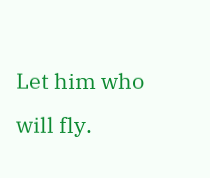Let him who will fly.